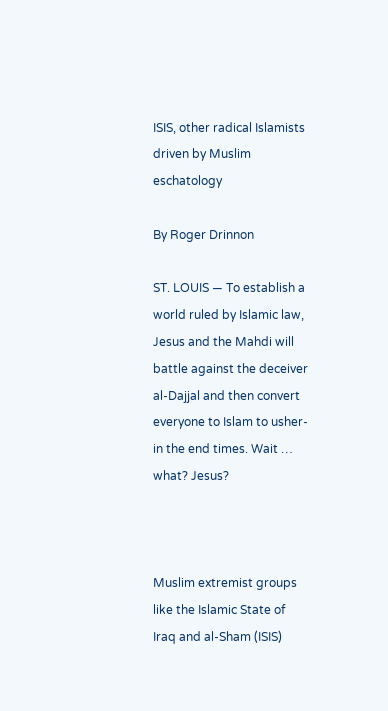ISIS, other radical Islamists driven by Muslim eschatology

By Roger Drinnon

ST. LOUIS — To establish a world ruled by Islamic law, Jesus and the Mahdi will battle against the deceiver al-Dajjal and then convert everyone to Islam to usher-in the end times. Wait … what? Jesus?



Muslim extremist groups like the Islamic State of Iraq and al-Sham (ISIS)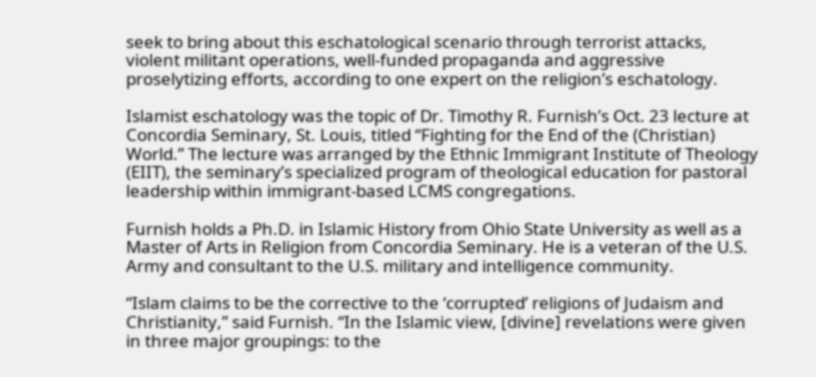seek to bring about this eschatological scenario through terrorist attacks, violent militant operations, well-funded propaganda and aggressive proselytizing efforts, according to one expert on the religion’s eschatology.

Islamist eschatology was the topic of Dr. Timothy R. Furnish’s Oct. 23 lecture at Concordia Seminary, St. Louis, titled “Fighting for the End of the (Christian) World.” The lecture was arranged by the Ethnic Immigrant Institute of Theology (EIIT), the seminary’s specialized program of theological education for pastoral leadership within immigrant-based LCMS congregations.

Furnish holds a Ph.D. in Islamic History from Ohio State University as well as a Master of Arts in Religion from Concordia Seminary. He is a veteran of the U.S. Army and consultant to the U.S. military and intelligence community.

“Islam claims to be the corrective to the ‘corrupted’ religions of Judaism and Christianity,” said Furnish. “In the Islamic view, [divine] revelations were given in three major groupings: to the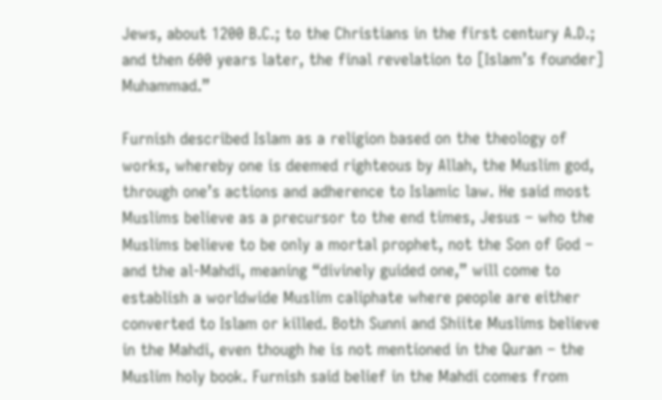Jews, about 1200 B.C.; to the Christians in the first century A.D.; and then 600 years later, the final revelation to [Islam’s founder] Muhammad.”

Furnish described Islam as a religion based on the theology of works, whereby one is deemed righteous by Allah, the Muslim god, through one’s actions and adherence to Islamic law. He said most Muslims believe as a precursor to the end times, Jesus – who the Muslims believe to be only a mortal prophet, not the Son of God – and the al-Mahdi, meaning “divinely guided one,” will come to establish a worldwide Muslim caliphate where people are either converted to Islam or killed. Both Sunni and Shiite Muslims believe in the Mahdi, even though he is not mentioned in the Quran – the Muslim holy book. Furnish said belief in the Mahdi comes from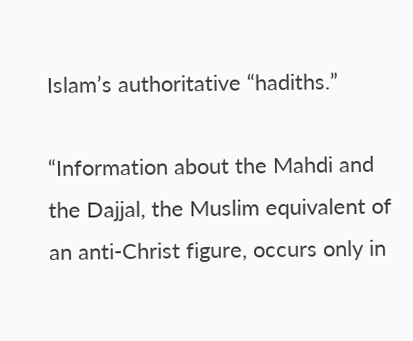Islam’s authoritative “hadiths.”

“Information about the Mahdi and the Dajjal, the Muslim equivalent of an anti-Christ figure, occurs only in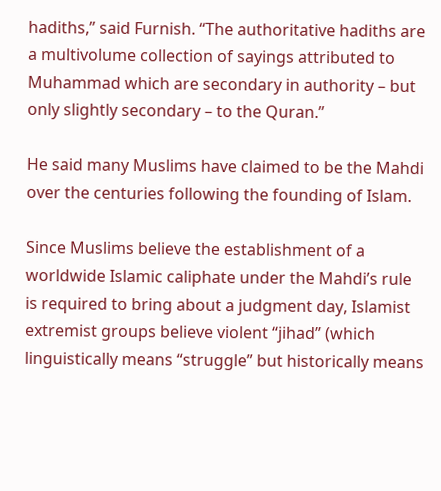hadiths,” said Furnish. “The authoritative hadiths are a multivolume collection of sayings attributed to Muhammad which are secondary in authority – but only slightly secondary – to the Quran.”

He said many Muslims have claimed to be the Mahdi over the centuries following the founding of Islam.

Since Muslims believe the establishment of a worldwide Islamic caliphate under the Mahdi’s rule is required to bring about a judgment day, Islamist extremist groups believe violent “jihad” (which linguistically means “struggle” but historically means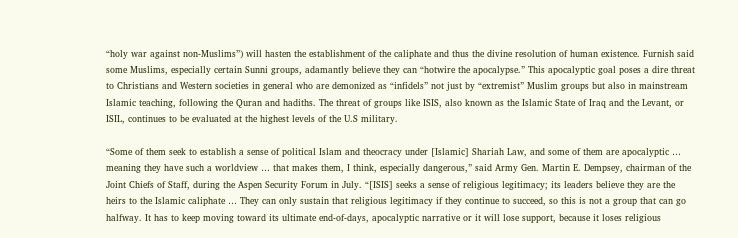“holy war against non-Muslims”) will hasten the establishment of the caliphate and thus the divine resolution of human existence. Furnish said some Muslims, especially certain Sunni groups, adamantly believe they can “hotwire the apocalypse.” This apocalyptic goal poses a dire threat to Christians and Western societies in general who are demonized as “infidels” not just by “extremist” Muslim groups but also in mainstream Islamic teaching, following the Quran and hadiths. The threat of groups like ISIS, also known as the Islamic State of Iraq and the Levant, or ISIL, continues to be evaluated at the highest levels of the U.S military.

“Some of them seek to establish a sense of political Islam and theocracy under [Islamic] Shariah Law, and some of them are apocalyptic … meaning they have such a worldview … that makes them, I think, especially dangerous,” said Army Gen. Martin E. Dempsey, chairman of the Joint Chiefs of Staff, during the Aspen Security Forum in July. “[ISIS] seeks a sense of religious legitimacy; its leaders believe they are the heirs to the Islamic caliphate … They can only sustain that religious legitimacy if they continue to succeed, so this is not a group that can go halfway. It has to keep moving toward its ultimate end-of-days, apocalyptic narrative or it will lose support, because it loses religious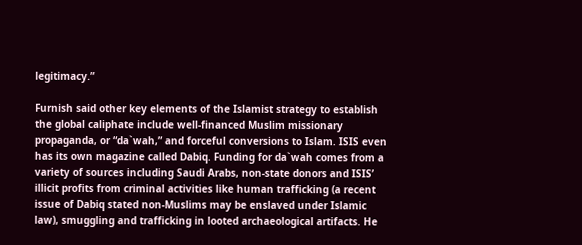legitimacy.”

Furnish said other key elements of the Islamist strategy to establish the global caliphate include well-financed Muslim missionary propaganda, or “da`wah,” and forceful conversions to Islam. ISIS even has its own magazine called Dabiq. Funding for da`wah comes from a variety of sources including Saudi Arabs, non-state donors and ISIS’ illicit profits from criminal activities like human trafficking (a recent issue of Dabiq stated non-Muslims may be enslaved under Islamic law), smuggling and trafficking in looted archaeological artifacts. He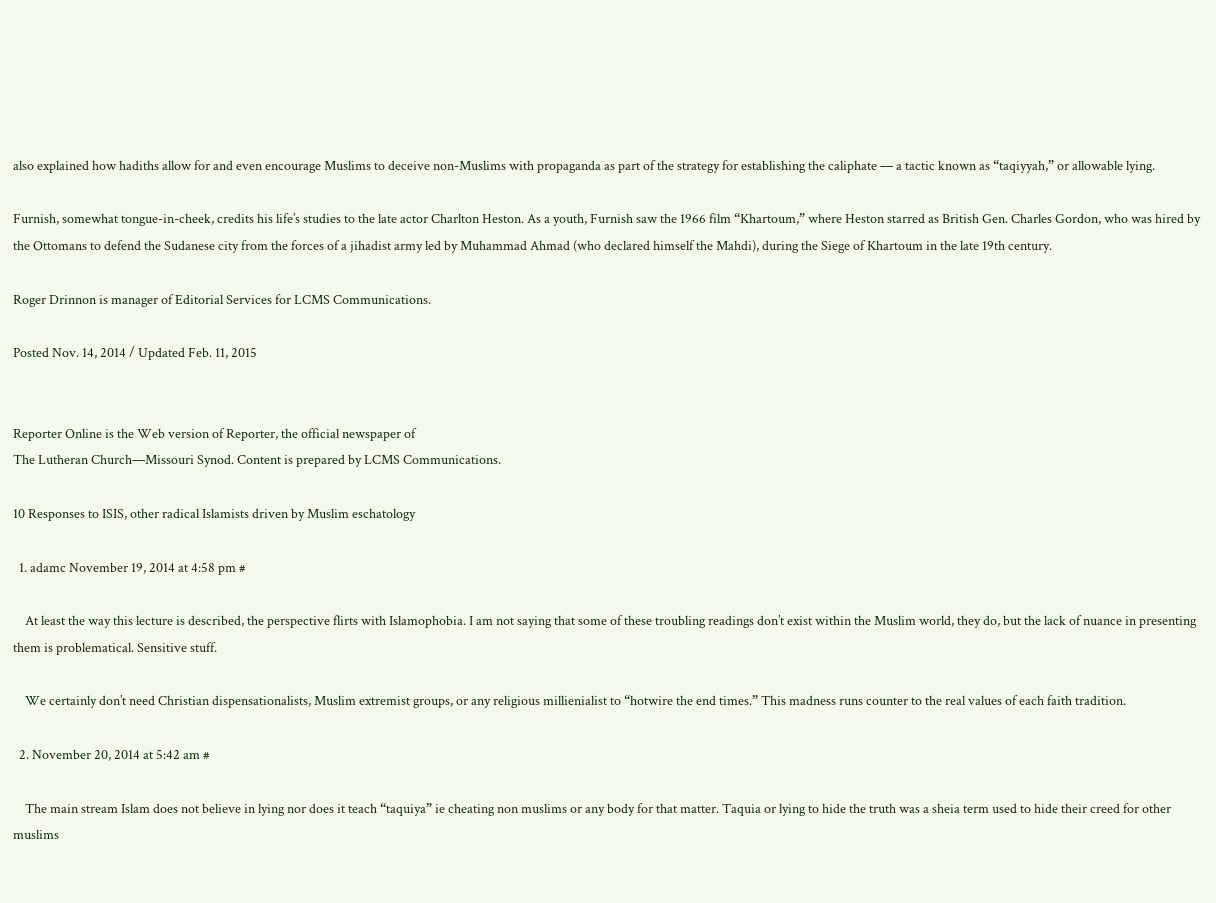also explained how hadiths allow for and even encourage Muslims to deceive non-Muslims with propaganda as part of the strategy for establishing the caliphate — a tactic known as “taqiyyah,” or allowable lying.

Furnish, somewhat tongue-in-cheek, credits his life’s studies to the late actor Charlton Heston. As a youth, Furnish saw the 1966 film “Khartoum,” where Heston starred as British Gen. Charles Gordon, who was hired by the Ottomans to defend the Sudanese city from the forces of a jihadist army led by Muhammad Ahmad (who declared himself the Mahdi), during the Siege of Khartoum in the late 19th century.

Roger Drinnon is manager of Editorial Services for LCMS Communications.

Posted Nov. 14, 2014 / Updated Feb. 11, 2015


Reporter Online is the Web version of Reporter, the official newspaper of
The Lutheran Church—Missouri Synod. Content is prepared by LCMS Communications.

10 Responses to ISIS, other radical Islamists driven by Muslim eschatology

  1. adamc November 19, 2014 at 4:58 pm #

    At least the way this lecture is described, the perspective flirts with Islamophobia. I am not saying that some of these troubling readings don’t exist within the Muslim world, they do, but the lack of nuance in presenting them is problematical. Sensitive stuff.

    We certainly don’t need Christian dispensationalists, Muslim extremist groups, or any religious millienialist to “hotwire the end times.” This madness runs counter to the real values of each faith tradition.

  2. November 20, 2014 at 5:42 am #

    The main stream Islam does not believe in lying nor does it teach “taquiya” ie cheating non muslims or any body for that matter. Taquia or lying to hide the truth was a sheia term used to hide their creed for other muslims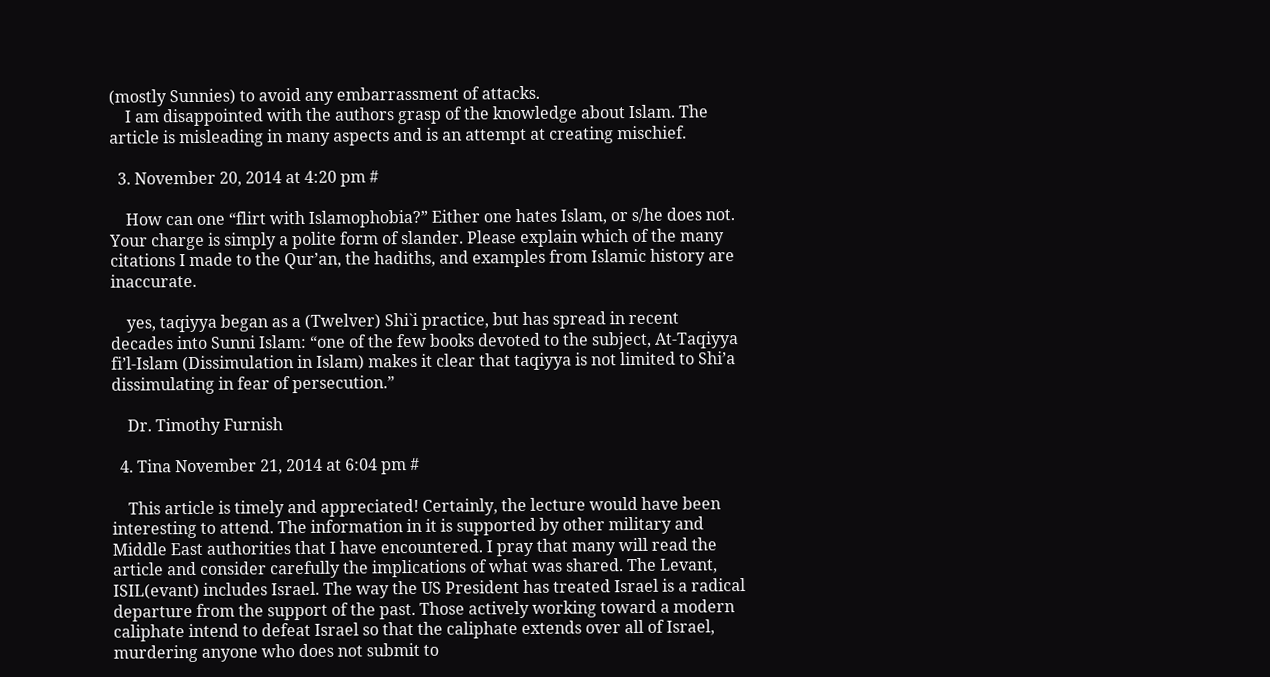(mostly Sunnies) to avoid any embarrassment of attacks.
    I am disappointed with the authors grasp of the knowledge about Islam. The article is misleading in many aspects and is an attempt at creating mischief.

  3. November 20, 2014 at 4:20 pm #

    How can one “flirt with Islamophobia?” Either one hates Islam, or s/he does not. Your charge is simply a polite form of slander. Please explain which of the many citations I made to the Qur’an, the hadiths, and examples from Islamic history are inaccurate.

    yes, taqiyya began as a (Twelver) Shi`i practice, but has spread in recent decades into Sunni Islam: “one of the few books devoted to the subject, At-Taqiyya fi’l-Islam (Dissimulation in Islam) makes it clear that taqiyya is not limited to Shi’a dissimulating in fear of persecution.”

    Dr. Timothy Furnish

  4. Tina November 21, 2014 at 6:04 pm #

    This article is timely and appreciated! Certainly, the lecture would have been interesting to attend. The information in it is supported by other military and Middle East authorities that I have encountered. I pray that many will read the article and consider carefully the implications of what was shared. The Levant, ISIL(evant) includes Israel. The way the US President has treated Israel is a radical departure from the support of the past. Those actively working toward a modern caliphate intend to defeat Israel so that the caliphate extends over all of Israel, murdering anyone who does not submit to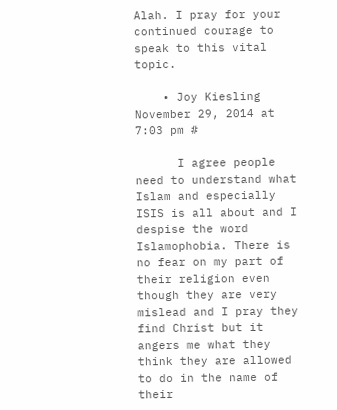Alah. I pray for your continued courage to speak to this vital topic.

    • Joy Kiesling November 29, 2014 at 7:03 pm #

      I agree people need to understand what Islam and especially ISIS is all about and I despise the word Islamophobia. There is no fear on my part of their religion even though they are very mislead and I pray they find Christ but it angers me what they think they are allowed to do in the name of their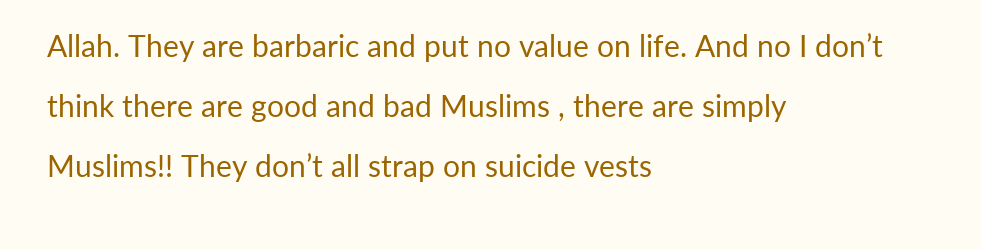Allah. They are barbaric and put no value on life. And no I don’t think there are good and bad Muslims , there are simply Muslims!! They don’t all strap on suicide vests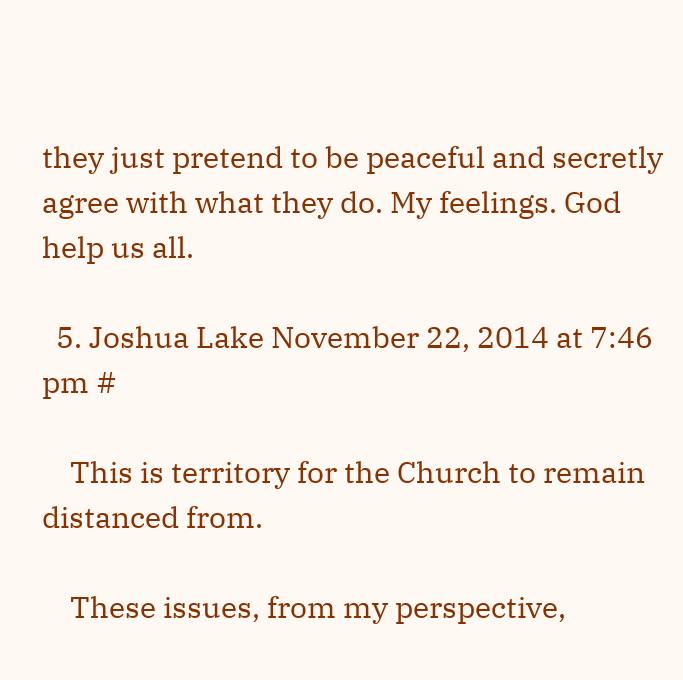they just pretend to be peaceful and secretly agree with what they do. My feelings. God help us all.

  5. Joshua Lake November 22, 2014 at 7:46 pm #

    This is territory for the Church to remain distanced from.

    These issues, from my perspective,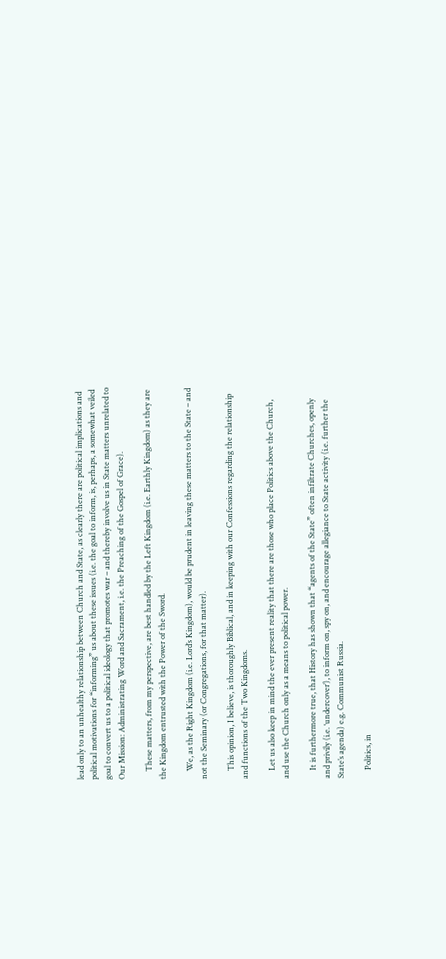lead only to an unhealthy relationship between Church and State, as clearly there are political implications and political motivations for “informing” us about these issues (i.e. the goal to inform, is, perhaps, a somewhat veiled goal to convert us to a political ideology that promotes war – and thereby involve us in State matters unrelated to Our Mission: Administrating Word and Sacrament, i.e. the Preaching of the Gospel of Grace).

    These matters, from my perspective, are best handled by the Left Kingdom (i.e. Earthly Kingdom) as they are the Kingdom entrusted with the Power of the Sword.

    We, as the Right Kingdom (i.e. Lord’s Kingdom), would be prudent in leaving these matters to the State – and not the Seminary (or Congregations, for that matter).

    This opinion, I believe, is thoroughly Biblical, and in keeping with our Confessions regarding the relationship and functions of the Two Kingdoms.

    Let us also keep in mind the ever present reality that there are those who place Politics above the Church, and use the Church only as a means to political power.

    It is furthermore true, that History has shown that “agents of the State” often infiltrate Churches, openly and privily (i.e. ‘undercover’), to inform on, spy on, and encourage allegiance to State activity (i.e. further the State’s agenda) e.g. Communist Russia.

    Politics, in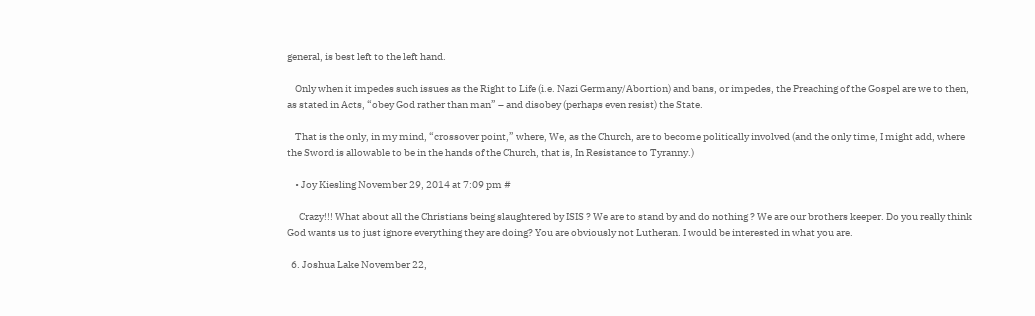general, is best left to the left hand.

    Only when it impedes such issues as the Right to Life (i.e. Nazi Germany/Abortion) and bans, or impedes, the Preaching of the Gospel are we to then, as stated in Acts, “obey God rather than man” – and disobey (perhaps even resist) the State.

    That is the only, in my mind, “crossover point,” where, We, as the Church, are to become politically involved (and the only time, I might add, where the Sword is allowable to be in the hands of the Church, that is, In Resistance to Tyranny.)

    • Joy Kiesling November 29, 2014 at 7:09 pm #

      Crazy!!! What about all the Christians being slaughtered by ISIS ? We are to stand by and do nothing ? We are our brothers keeper. Do you really think God wants us to just ignore everything they are doing? You are obviously not Lutheran. I would be interested in what you are.

  6. Joshua Lake November 22,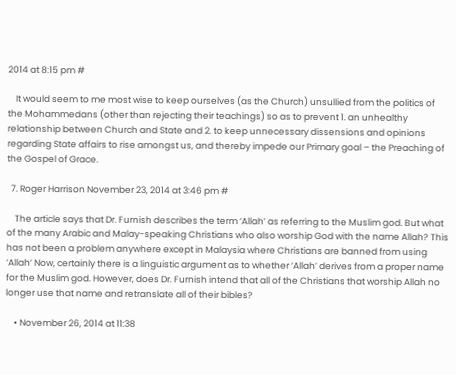2014 at 8:15 pm #

    It would seem to me most wise to keep ourselves (as the Church) unsullied from the politics of the Mohammedans (other than rejecting their teachings) so as to prevent 1. an unhealthy relationship between Church and State and 2. to keep unnecessary dissensions and opinions regarding State affairs to rise amongst us, and thereby impede our Primary goal – the Preaching of the Gospel of Grace.

  7. Roger Harrison November 23, 2014 at 3:46 pm #

    The article says that Dr. Furnish describes the term ‘Allah’ as referring to the Muslim god. But what of the many Arabic and Malay-speaking Christians who also worship God with the name Allah? This has not been a problem anywhere except in Malaysia where Christians are banned from using ‘Allah’ Now, certainly there is a linguistic argument as to whether ‘Allah’ derives from a proper name for the Muslim god. However, does Dr. Furnish intend that all of the Christians that worship Allah no longer use that name and retranslate all of their bibles?

    • November 26, 2014 at 11:38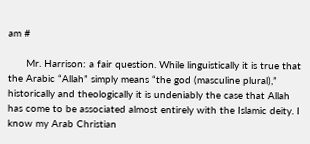am #

      Mr. Harrison: a fair question. While linguistically it is true that the Arabic “Allah” simply means “the god (masculine plural),” historically and theologically it is undeniably the case that Allah has come to be associated almost entirely with the Islamic deity. I know my Arab Christian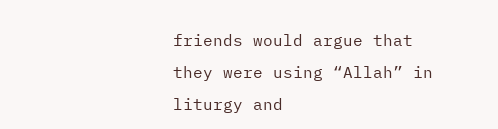friends would argue that they were using “Allah” in liturgy and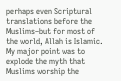perhaps even Scriptural translations before the Muslims–but for most of the world, Allah is Islamic. My major point was to explode the myth that Muslims worship the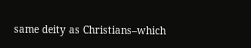same deity as Christians–which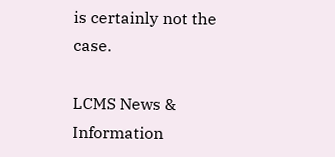is certainly not the case.

LCMS News & Information